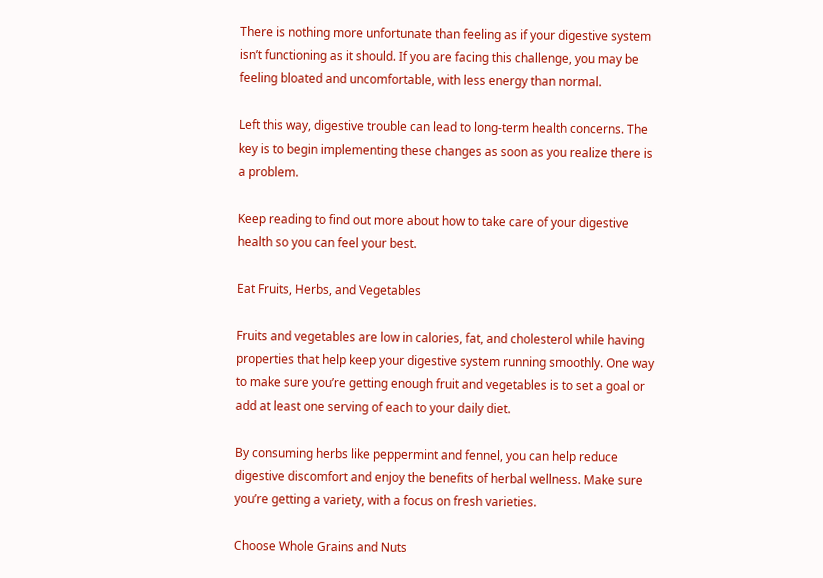There is nothing more unfortunate than feeling as if your digestive system isn’t functioning as it should. If you are facing this challenge, you may be feeling bloated and uncomfortable, with less energy than normal.

Left this way, digestive trouble can lead to long-term health concerns. The key is to begin implementing these changes as soon as you realize there is a problem.

Keep reading to find out more about how to take care of your digestive health so you can feel your best.

Eat Fruits, Herbs, and Vegetables

Fruits and vegetables are low in calories, fat, and cholesterol while having properties that help keep your digestive system running smoothly. One way to make sure you’re getting enough fruit and vegetables is to set a goal or add at least one serving of each to your daily diet.

By consuming herbs like peppermint and fennel, you can help reduce digestive discomfort and enjoy the benefits of herbal wellness. Make sure you’re getting a variety, with a focus on fresh varieties.

Choose Whole Grains and Nuts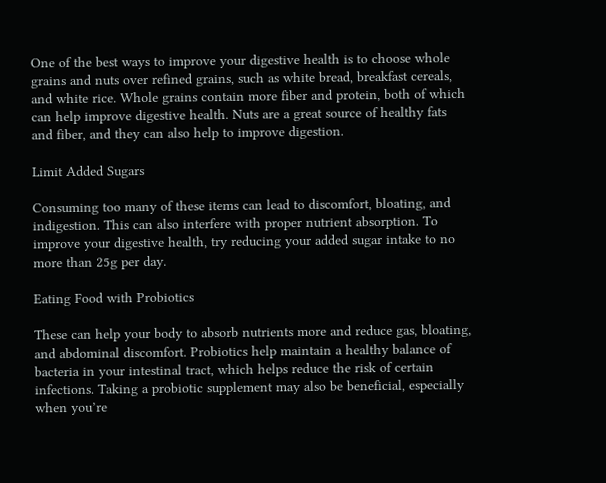One of the best ways to improve your digestive health is to choose whole grains and nuts over refined grains, such as white bread, breakfast cereals, and white rice. Whole grains contain more fiber and protein, both of which can help improve digestive health. Nuts are a great source of healthy fats and fiber, and they can also help to improve digestion.

Limit Added Sugars

Consuming too many of these items can lead to discomfort, bloating, and indigestion. This can also interfere with proper nutrient absorption. To improve your digestive health, try reducing your added sugar intake to no more than 25g per day.

Eating Food with Probiotics

These can help your body to absorb nutrients more and reduce gas, bloating, and abdominal discomfort. Probiotics help maintain a healthy balance of bacteria in your intestinal tract, which helps reduce the risk of certain infections. Taking a probiotic supplement may also be beneficial, especially when you’re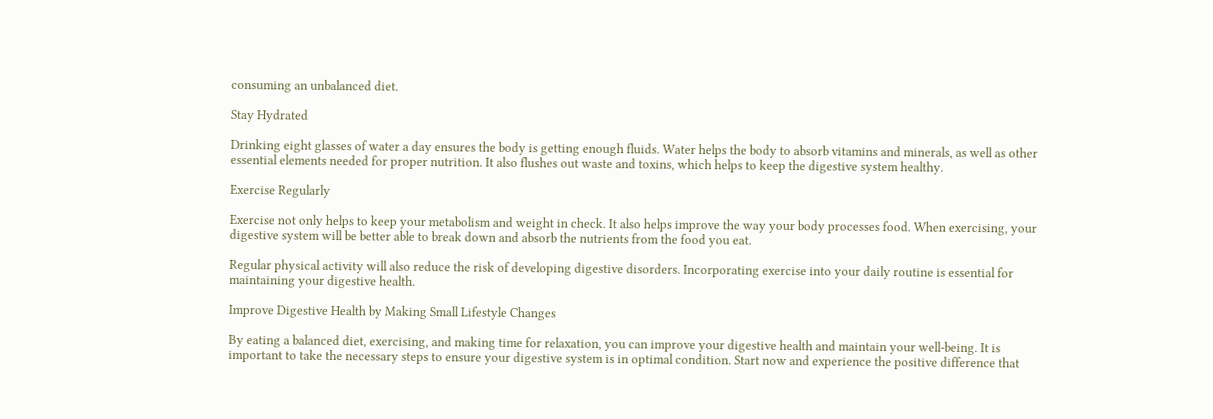consuming an unbalanced diet.

Stay Hydrated

Drinking eight glasses of water a day ensures the body is getting enough fluids. Water helps the body to absorb vitamins and minerals, as well as other essential elements needed for proper nutrition. It also flushes out waste and toxins, which helps to keep the digestive system healthy.

Exercise Regularly

Exercise not only helps to keep your metabolism and weight in check. It also helps improve the way your body processes food. When exercising, your digestive system will be better able to break down and absorb the nutrients from the food you eat.

Regular physical activity will also reduce the risk of developing digestive disorders. Incorporating exercise into your daily routine is essential for maintaining your digestive health.

Improve Digestive Health by Making Small Lifestyle Changes

By eating a balanced diet, exercising, and making time for relaxation, you can improve your digestive health and maintain your well-being. It is important to take the necessary steps to ensure your digestive system is in optimal condition. Start now and experience the positive difference that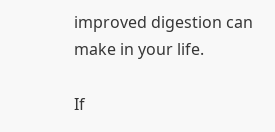improved digestion can make in your life.

If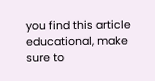you find this article educational, make sure to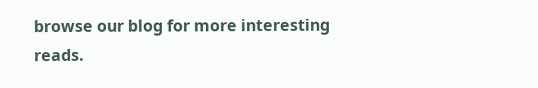browse our blog for more interesting reads.